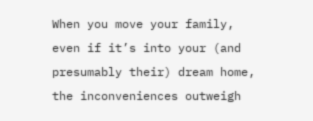When you move your family, even if it’s into your (and presumably their) dream home, the inconveniences outweigh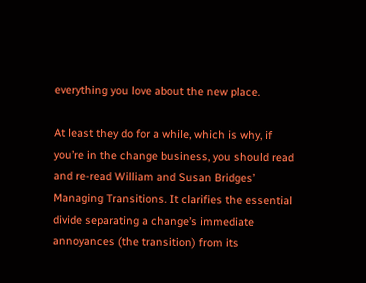everything you love about the new place.

At least they do for a while, which is why, if you’re in the change business, you should read and re-read William and Susan Bridges’ Managing Transitions. It clarifies the essential divide separating a change’s immediate annoyances (the transition) from its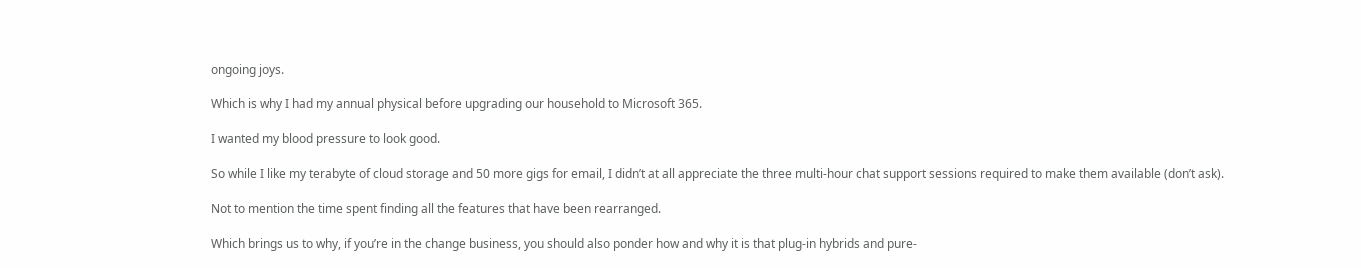ongoing joys.

Which is why I had my annual physical before upgrading our household to Microsoft 365.

I wanted my blood pressure to look good.

So while I like my terabyte of cloud storage and 50 more gigs for email, I didn’t at all appreciate the three multi-hour chat support sessions required to make them available (don’t ask).

Not to mention the time spent finding all the features that have been rearranged.

Which brings us to why, if you’re in the change business, you should also ponder how and why it is that plug-in hybrids and pure-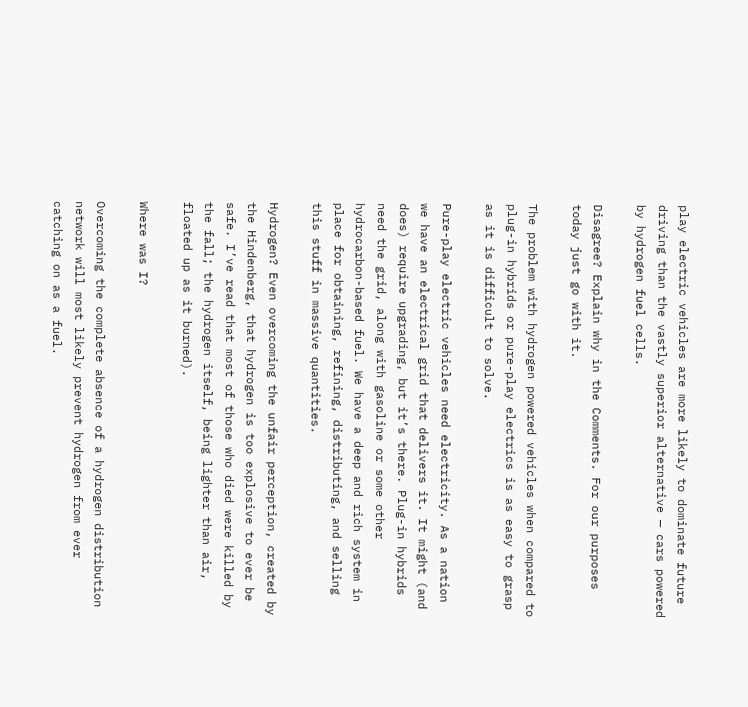play electric vehicles are more likely to dominate future driving than the vastly superior alternative — cars powered by hydrogen fuel cells.

Disagree? Explain why in the Comments. For our purposes today just go with it.

The problem with hydrogen powered vehicles when compared to plug-in hybrids or pure-play electrics is as easy to grasp as it is difficult to solve.

Pure-play electric vehicles need electricity. As a nation we have an electrical grid that delivers it. It might (and does) require upgrading, but it’s there. Plug-in hybrids need the grid, along with gasoline or some other hydrocarbon-based fuel. We have a deep and rich system in place for obtaining, refining, distributing, and selling this stuff in massive quantities.

Hydrogen? Even overcoming the unfair perception, created by the Hindenberg, that hydrogen is too explosive to ever be safe. I’ve read that most of those who died were killed by the fall; the hydrogen itself, being lighter than air, floated up as it burned).

Where was I?

Overcoming the complete absence of a hydrogen distribution network will most likely prevent hydrogen from ever catching on as a fuel.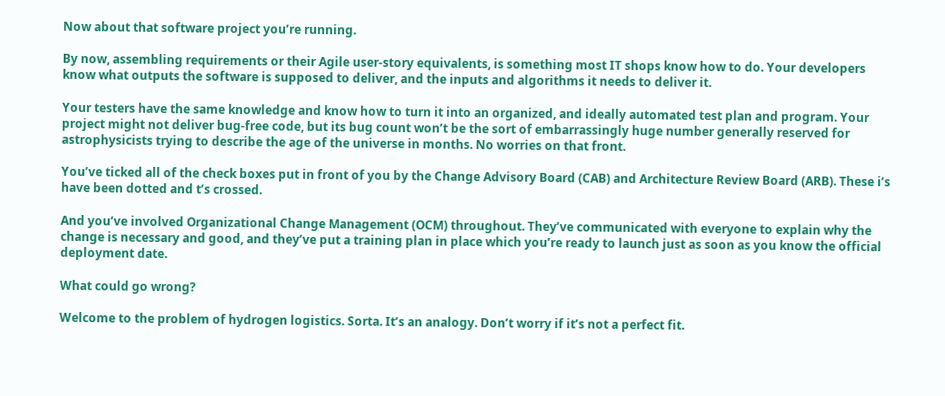Now about that software project you’re running.

By now, assembling requirements or their Agile user-story equivalents, is something most IT shops know how to do. Your developers know what outputs the software is supposed to deliver, and the inputs and algorithms it needs to deliver it.

Your testers have the same knowledge and know how to turn it into an organized, and ideally automated test plan and program. Your project might not deliver bug-free code, but its bug count won’t be the sort of embarrassingly huge number generally reserved for astrophysicists trying to describe the age of the universe in months. No worries on that front.

You’ve ticked all of the check boxes put in front of you by the Change Advisory Board (CAB) and Architecture Review Board (ARB). These i’s have been dotted and t’s crossed.

And you’ve involved Organizational Change Management (OCM) throughout. They’ve communicated with everyone to explain why the change is necessary and good, and they’ve put a training plan in place which you’re ready to launch just as soon as you know the official deployment date.

What could go wrong?

Welcome to the problem of hydrogen logistics. Sorta. It’s an analogy. Don’t worry if it’s not a perfect fit.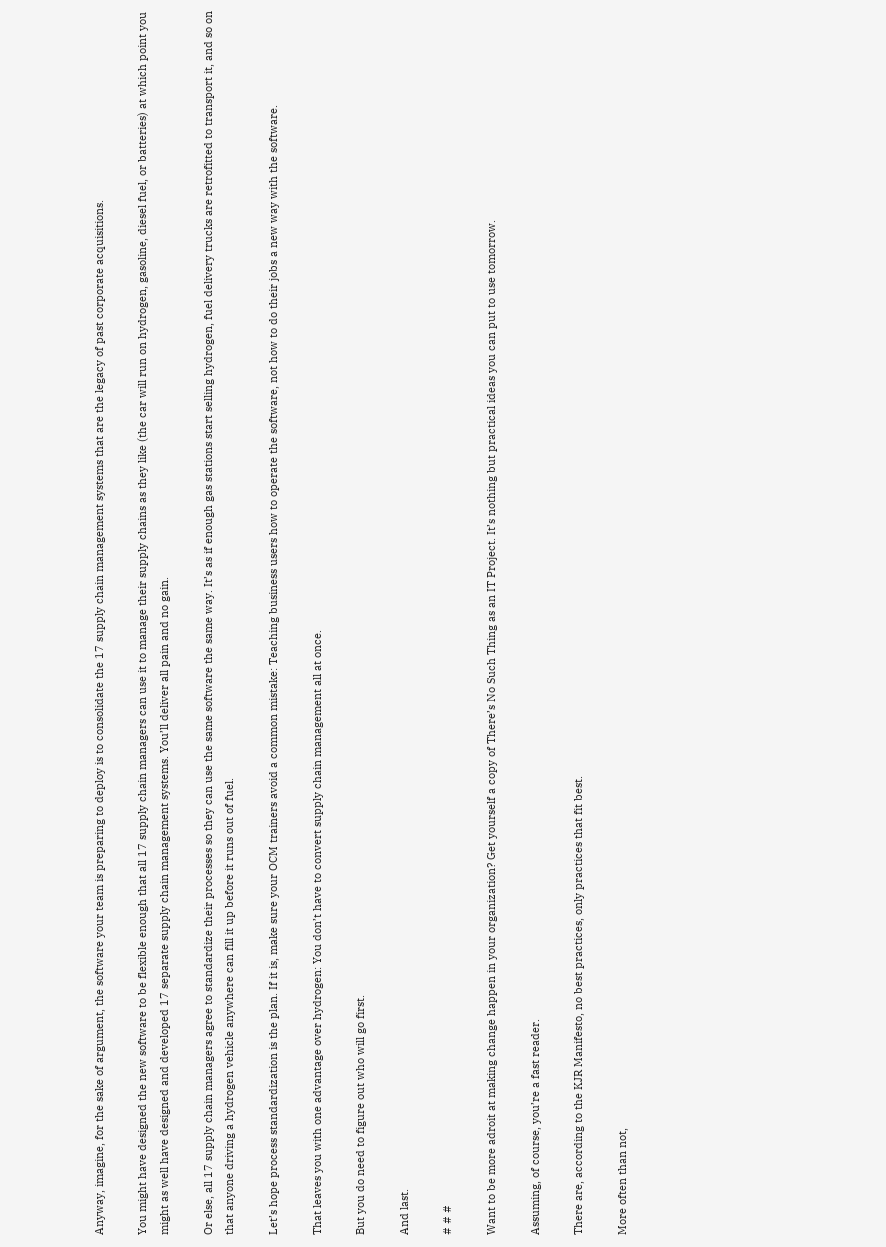Anyway, imagine, for the sake of argument, the software your team is preparing to deploy is to consolidate the 17 supply chain management systems that are the legacy of past corporate acquisitions.

You might have designed the new software to be flexible enough that all 17 supply chain managers can use it to manage their supply chains as they like (the car will run on hydrogen, gasoline, diesel fuel, or batteries) at which point you might as well have designed and developed 17 separate supply chain management systems. You’ll deliver all pain and no gain.

Or else, all 17 supply chain managers agree to standardize their processes so they can use the same software the same way. It’s as if enough gas stations start selling hydrogen, fuel delivery trucks are retrofitted to transport it, and so on that anyone driving a hydrogen vehicle anywhere can fill it up before it runs out of fuel.

Let’s hope process standardization is the plan. If it is, make sure your OCM trainers avoid a common mistake: Teaching business users how to operate the software, not how to do their jobs a new way with the software.

That leaves you with one advantage over hydrogen: You don’t have to convert supply chain management all at once.

But you do need to figure out who will go first.

And last.

# # #

Want to be more adroit at making change happen in your organization? Get yourself a copy of There’s No Such Thing as an IT Project. It’s nothing but practical ideas you can put to use tomorrow.

Assuming, of course, you’re a fast reader.

There are, according to the KJR Manifesto, no best practices, only practices that fit best.

More often than not,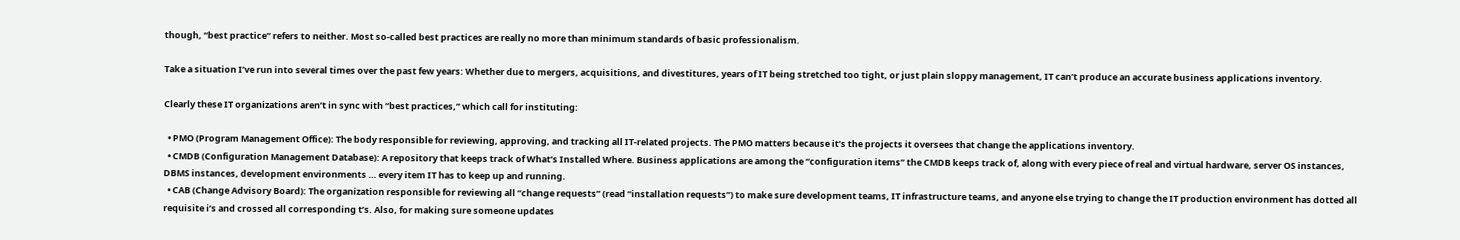though, “best practice” refers to neither. Most so-called best practices are really no more than minimum standards of basic professionalism.

Take a situation I’ve run into several times over the past few years: Whether due to mergers, acquisitions, and divestitures, years of IT being stretched too tight, or just plain sloppy management, IT can’t produce an accurate business applications inventory.

Clearly these IT organizations aren’t in sync with “best practices,” which call for instituting:

  • PMO (Program Management Office): The body responsible for reviewing, approving, and tracking all IT-related projects. The PMO matters because it’s the projects it oversees that change the applications inventory.
  • CMDB (Configuration Management Database): A repository that keeps track of What’s Installed Where. Business applications are among the “configuration items” the CMDB keeps track of, along with every piece of real and virtual hardware, server OS instances, DBMS instances, development environments … every item IT has to keep up and running.
  • CAB (Change Advisory Board): The organization responsible for reviewing all “change requests” (read “installation requests”) to make sure development teams, IT infrastructure teams, and anyone else trying to change the IT production environment has dotted all requisite i’s and crossed all corresponding t’s. Also, for making sure someone updates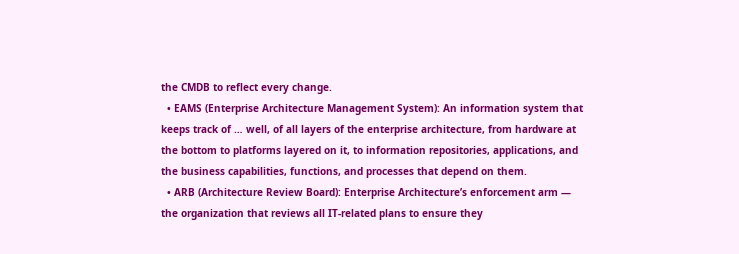the CMDB to reflect every change.
  • EAMS (Enterprise Architecture Management System): An information system that keeps track of … well, of all layers of the enterprise architecture, from hardware at the bottom to platforms layered on it, to information repositories, applications, and the business capabilities, functions, and processes that depend on them.
  • ARB (Architecture Review Board): Enterprise Architecture’s enforcement arm — the organization that reviews all IT-related plans to ensure they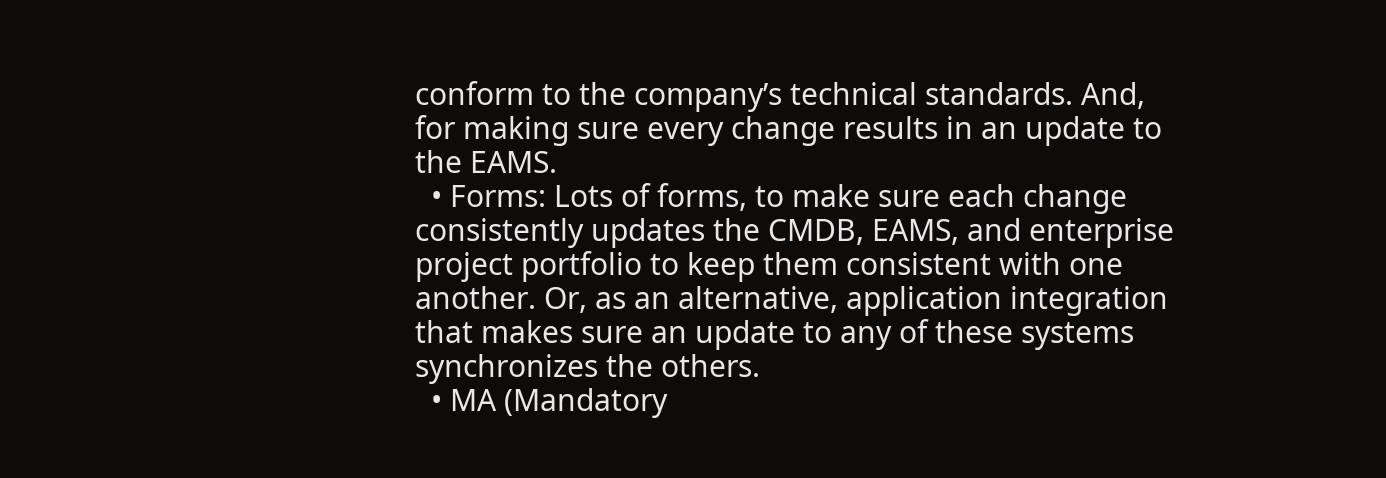conform to the company’s technical standards. And, for making sure every change results in an update to the EAMS.
  • Forms: Lots of forms, to make sure each change consistently updates the CMDB, EAMS, and enterprise project portfolio to keep them consistent with one another. Or, as an alternative, application integration that makes sure an update to any of these systems synchronizes the others.
  • MA (Mandatory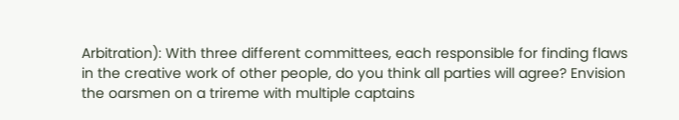Arbitration): With three different committees, each responsible for finding flaws in the creative work of other people, do you think all parties will agree? Envision the oarsmen on a trireme with multiple captains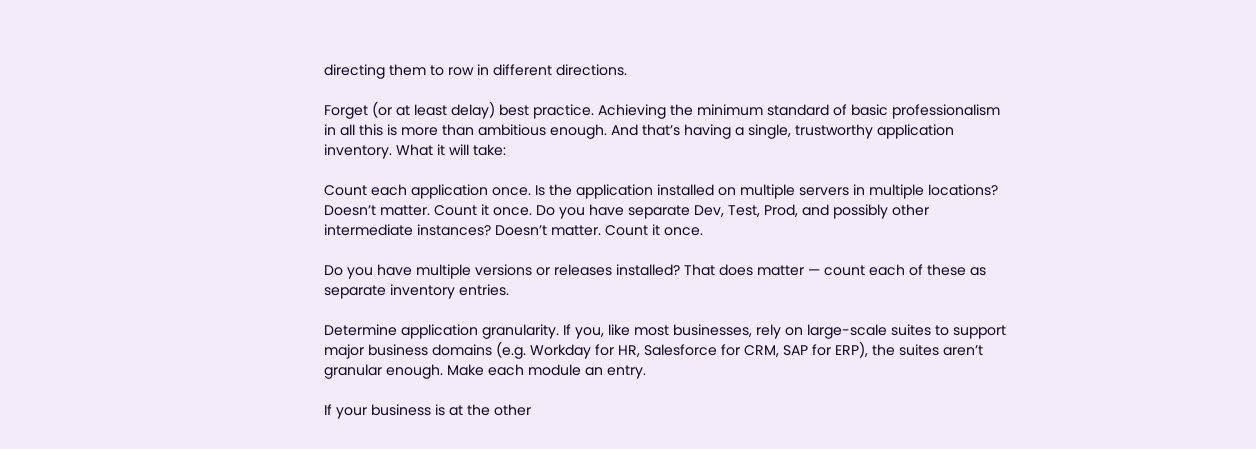directing them to row in different directions.

Forget (or at least delay) best practice. Achieving the minimum standard of basic professionalism in all this is more than ambitious enough. And that’s having a single, trustworthy application inventory. What it will take:

Count each application once. Is the application installed on multiple servers in multiple locations? Doesn’t matter. Count it once. Do you have separate Dev, Test, Prod, and possibly other intermediate instances? Doesn’t matter. Count it once.

Do you have multiple versions or releases installed? That does matter — count each of these as separate inventory entries.

Determine application granularity. If you, like most businesses, rely on large-scale suites to support major business domains (e.g. Workday for HR, Salesforce for CRM, SAP for ERP), the suites aren’t granular enough. Make each module an entry.

If your business is at the other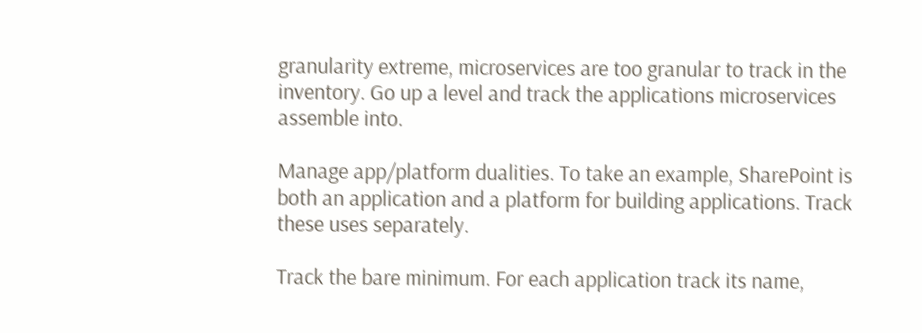granularity extreme, microservices are too granular to track in the inventory. Go up a level and track the applications microservices assemble into.

Manage app/platform dualities. To take an example, SharePoint is both an application and a platform for building applications. Track these uses separately.

Track the bare minimum. For each application track its name,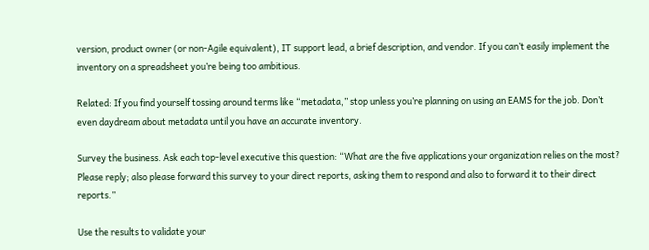version, product owner (or non-Agile equivalent), IT support lead, a brief description, and vendor. If you can’t easily implement the inventory on a spreadsheet you’re being too ambitious.

Related: If you find yourself tossing around terms like “metadata,” stop unless you’re planning on using an EAMS for the job. Don’t even daydream about metadata until you have an accurate inventory.

Survey the business. Ask each top-level executive this question: “What are the five applications your organization relies on the most? Please reply; also please forward this survey to your direct reports, asking them to respond and also to forward it to their direct reports.”

Use the results to validate your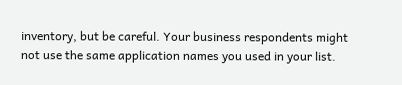inventory, but be careful. Your business respondents might not use the same application names you used in your list.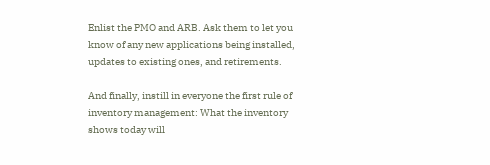Enlist the PMO and ARB. Ask them to let you know of any new applications being installed, updates to existing ones, and retirements.

And finally, instill in everyone the first rule of inventory management: What the inventory shows today will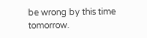be wrong by this time tomorrow.